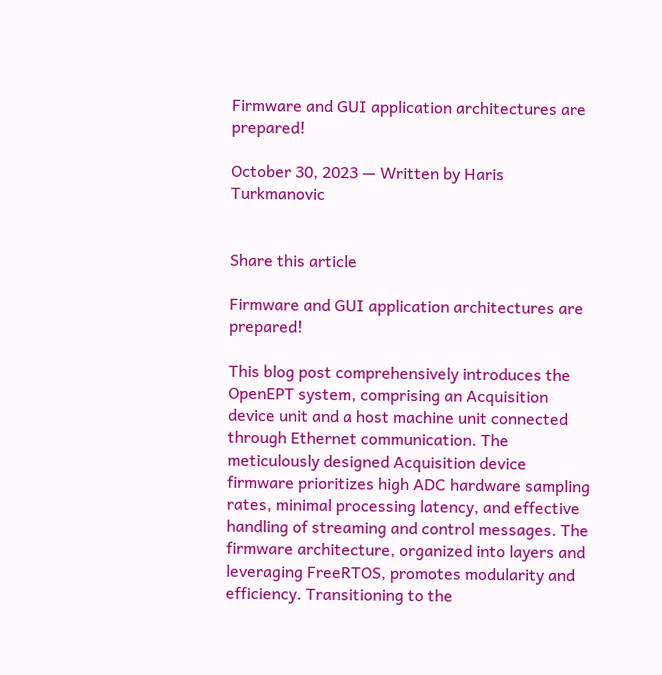Firmware and GUI application architectures are prepared!

October 30, 2023 — Written by Haris Turkmanovic


Share this article

Firmware and GUI application architectures are prepared!

This blog post comprehensively introduces the OpenEPT system, comprising an Acquisition device unit and a host machine unit connected through Ethernet communication. The meticulously designed Acquisition device firmware prioritizes high ADC hardware sampling rates, minimal processing latency, and effective handling of streaming and control messages. The firmware architecture, organized into layers and leveraging FreeRTOS, promotes modularity and efficiency. Transitioning to the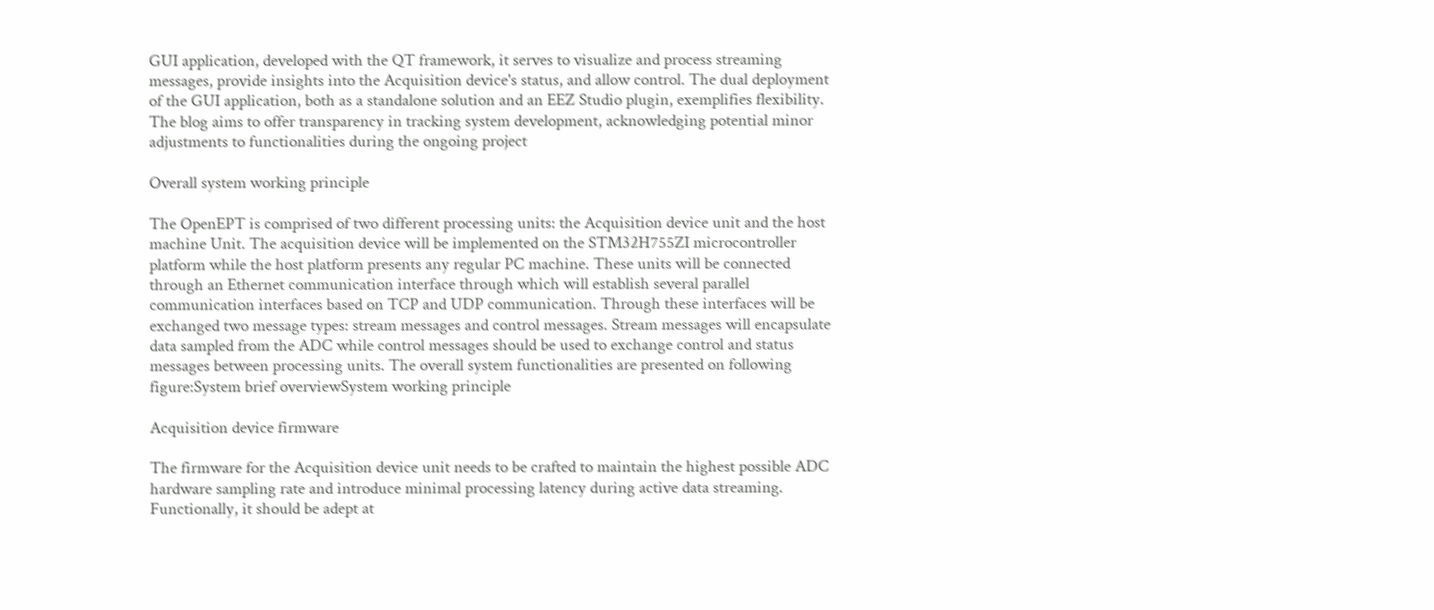GUI application, developed with the QT framework, it serves to visualize and process streaming messages, provide insights into the Acquisition device's status, and allow control. The dual deployment of the GUI application, both as a standalone solution and an EEZ Studio plugin, exemplifies flexibility. The blog aims to offer transparency in tracking system development, acknowledging potential minor adjustments to functionalities during the ongoing project

Overall system working principle

The OpenEPT is comprised of two different processing units: the Acquisition device unit and the host machine Unit. The acquisition device will be implemented on the STM32H755ZI microcontroller platform while the host platform presents any regular PC machine. These units will be connected through an Ethernet communication interface through which will establish several parallel communication interfaces based on TCP and UDP communication. Through these interfaces will be exchanged two message types: stream messages and control messages. Stream messages will encapsulate data sampled from the ADC while control messages should be used to exchange control and status messages between processing units. The overall system functionalities are presented on following figure:System brief overviewSystem working principle

Acquisition device firmware

The firmware for the Acquisition device unit needs to be crafted to maintain the highest possible ADC hardware sampling rate and introduce minimal processing latency during active data streaming. Functionally, it should be adept at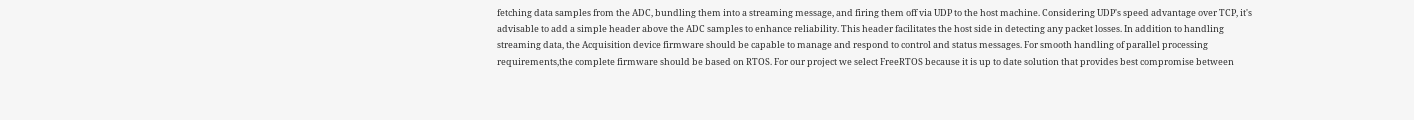fetching data samples from the ADC, bundling them into a streaming message, and firing them off via UDP to the host machine. Considering UDP's speed advantage over TCP, it's advisable to add a simple header above the ADC samples to enhance reliability. This header facilitates the host side in detecting any packet losses. In addition to handling streaming data, the Acquisition device firmware should be capable to manage and respond to control and status messages. For smooth handling of parallel processing requirements,the complete firmware should be based on RTOS. For our project we select FreeRTOS because it is up to date solution that provides best compromise between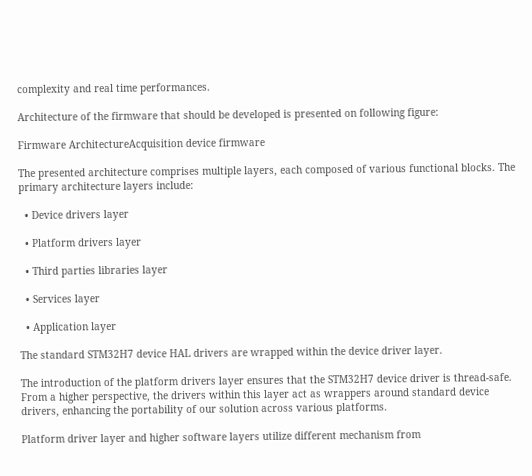complexity and real time performances.

Architecture of the firmware that should be developed is presented on following figure:

Firmware ArchitectureAcquisition device firmware

The presented architecture comprises multiple layers, each composed of various functional blocks. The primary architecture layers include:

  • Device drivers layer

  • Platform drivers layer

  • Third parties libraries layer

  • Services layer

  • Application layer

The standard STM32H7 device HAL drivers are wrapped within the device driver layer.

The introduction of the platform drivers layer ensures that the STM32H7 device driver is thread-safe. From a higher perspective, the drivers within this layer act as wrappers around standard device drivers, enhancing the portability of our solution across various platforms.

Platform driver layer and higher software layers utilize different mechanism from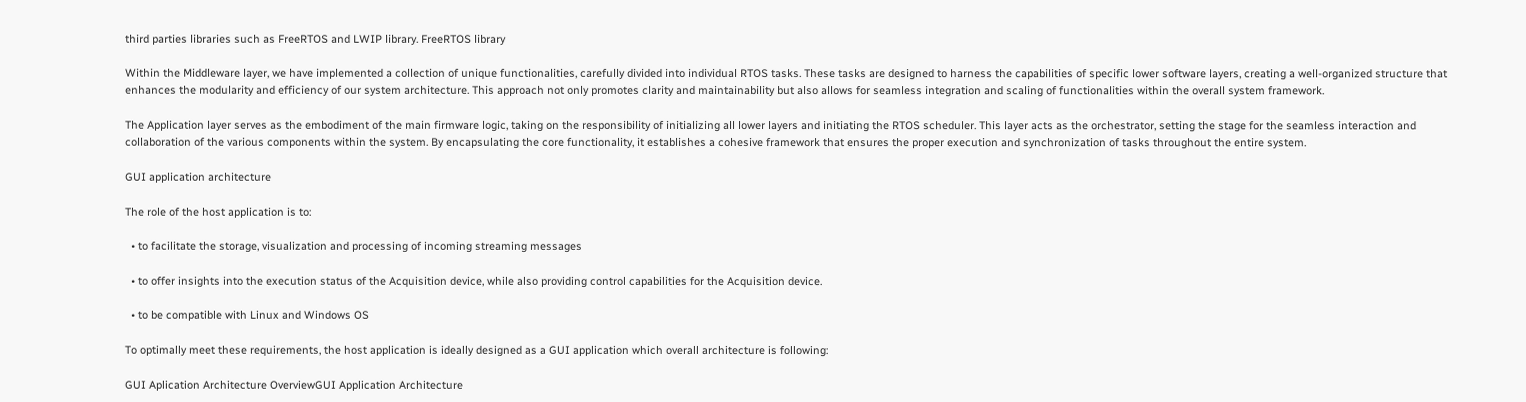third parties libraries such as FreeRTOS and LWIP library. FreeRTOS library

Within the Middleware layer, we have implemented a collection of unique functionalities, carefully divided into individual RTOS tasks. These tasks are designed to harness the capabilities of specific lower software layers, creating a well-organized structure that enhances the modularity and efficiency of our system architecture. This approach not only promotes clarity and maintainability but also allows for seamless integration and scaling of functionalities within the overall system framework.

The Application layer serves as the embodiment of the main firmware logic, taking on the responsibility of initializing all lower layers and initiating the RTOS scheduler. This layer acts as the orchestrator, setting the stage for the seamless interaction and collaboration of the various components within the system. By encapsulating the core functionality, it establishes a cohesive framework that ensures the proper execution and synchronization of tasks throughout the entire system.

GUI application architecture

The role of the host application is to:

  • to facilitate the storage, visualization and processing of incoming streaming messages

  • to offer insights into the execution status of the Acquisition device, while also providing control capabilities for the Acquisition device.

  • to be compatible with Linux and Windows OS

To optimally meet these requirements, the host application is ideally designed as a GUI application which overall architecture is following:

GUI Aplication Architecture OverviewGUI Application Architecture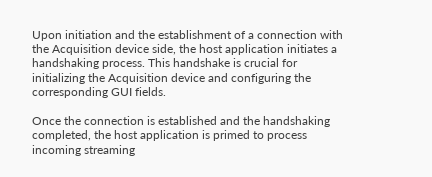Upon initiation and the establishment of a connection with the Acquisition device side, the host application initiates a handshaking process. This handshake is crucial for initializing the Acquisition device and configuring the corresponding GUI fields.

Once the connection is established and the handshaking completed, the host application is primed to process incoming streaming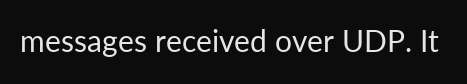messages received over UDP. It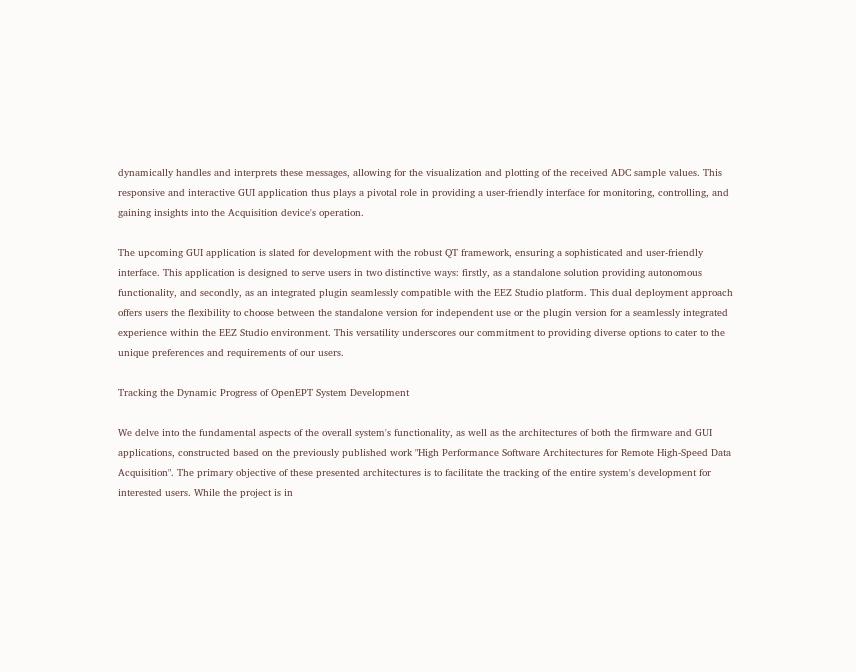dynamically handles and interprets these messages, allowing for the visualization and plotting of the received ADC sample values. This responsive and interactive GUI application thus plays a pivotal role in providing a user-friendly interface for monitoring, controlling, and gaining insights into the Acquisition device's operation.

The upcoming GUI application is slated for development with the robust QT framework, ensuring a sophisticated and user-friendly interface. This application is designed to serve users in two distinctive ways: firstly, as a standalone solution providing autonomous functionality, and secondly, as an integrated plugin seamlessly compatible with the EEZ Studio platform. This dual deployment approach offers users the flexibility to choose between the standalone version for independent use or the plugin version for a seamlessly integrated experience within the EEZ Studio environment. This versatility underscores our commitment to providing diverse options to cater to the unique preferences and requirements of our users.

Tracking the Dynamic Progress of OpenEPT System Development

We delve into the fundamental aspects of the overall system's functionality, as well as the architectures of both the firmware and GUI applications, constructed based on the previously published work "High Performance Software Architectures for Remote High-Speed Data Acquisition". The primary objective of these presented architectures is to facilitate the tracking of the entire system's development for interested users. While the project is in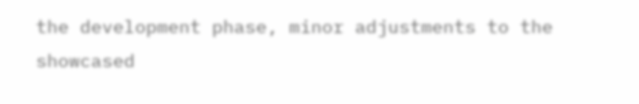the development phase, minor adjustments to the showcased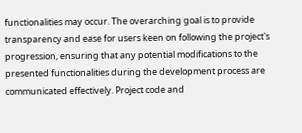functionalities may occur. The overarching goal is to provide transparency and ease for users keen on following the project's progression, ensuring that any potential modifications to the presented functionalities during the development process are communicated effectively. Project code and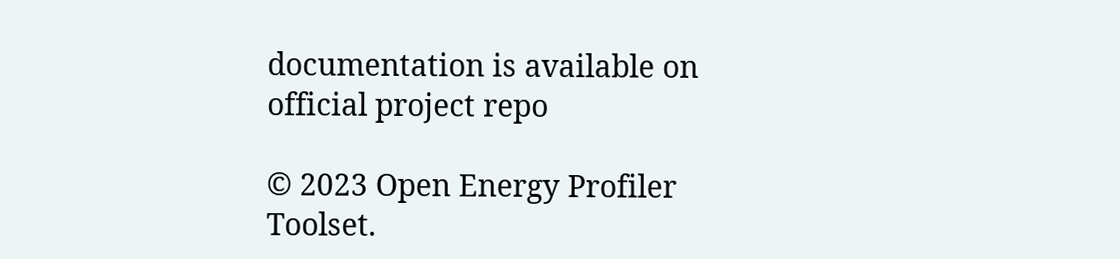documentation is available on official project repo

© 2023 Open Energy Profiler Toolset.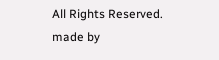All Rights Reserved. made by